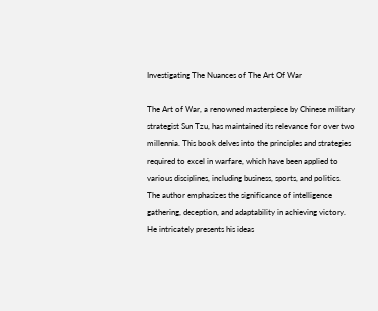Investigating The Nuances of The Art Of War

The Art of War, a renowned masterpiece by Chinese military strategist Sun Tzu, has maintained its relevance for over two millennia. This book delves into the principles and strategies required to excel in warfare, which have been applied to various disciplines, including business, sports, and politics. The author emphasizes the significance of intelligence gathering, deception, and adaptability in achieving victory. He intricately presents his ideas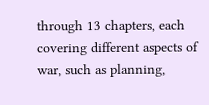through 13 chapters, each covering different aspects of war, such as planning,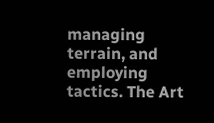managing terrain, and employing tactics. The Art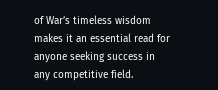of War’s timeless wisdom makes it an essential read for anyone seeking success in any competitive field.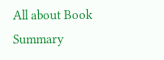All about Book Summary